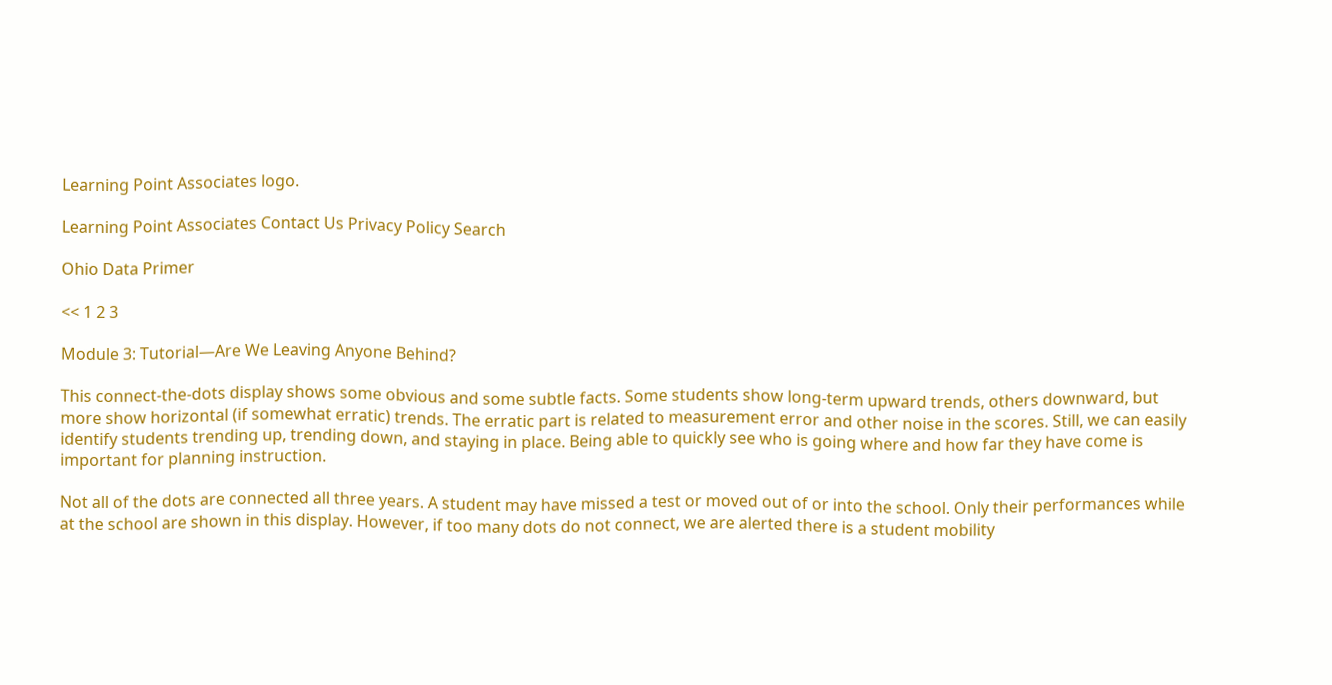Learning Point Associates logo.

Learning Point Associates Contact Us Privacy Policy Search

Ohio Data Primer

<< 1 2 3

Module 3: Tutorial—Are We Leaving Anyone Behind?

This connect-the-dots display shows some obvious and some subtle facts. Some students show long-term upward trends, others downward, but more show horizontal (if somewhat erratic) trends. The erratic part is related to measurement error and other noise in the scores. Still, we can easily identify students trending up, trending down, and staying in place. Being able to quickly see who is going where and how far they have come is important for planning instruction.

Not all of the dots are connected all three years. A student may have missed a test or moved out of or into the school. Only their performances while at the school are shown in this display. However, if too many dots do not connect, we are alerted there is a student mobility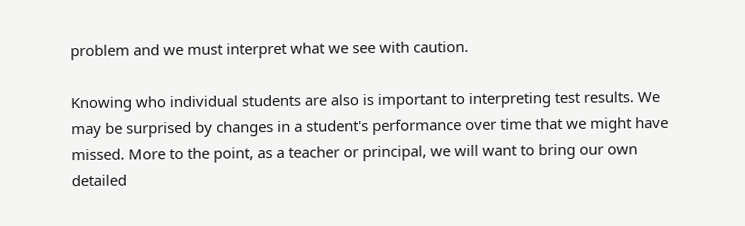problem and we must interpret what we see with caution.

Knowing who individual students are also is important to interpreting test results. We may be surprised by changes in a student's performance over time that we might have missed. More to the point, as a teacher or principal, we will want to bring our own detailed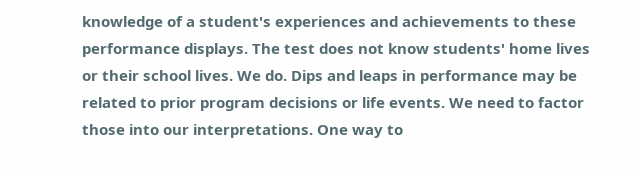knowledge of a student's experiences and achievements to these performance displays. The test does not know students' home lives or their school lives. We do. Dips and leaps in performance may be related to prior program decisions or life events. We need to factor those into our interpretations. One way to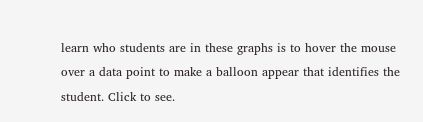learn who students are in these graphs is to hover the mouse over a data point to make a balloon appear that identifies the student. Click to see.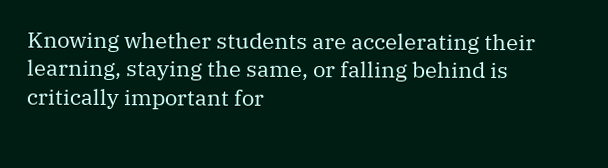Knowing whether students are accelerating their learning, staying the same, or falling behind is critically important for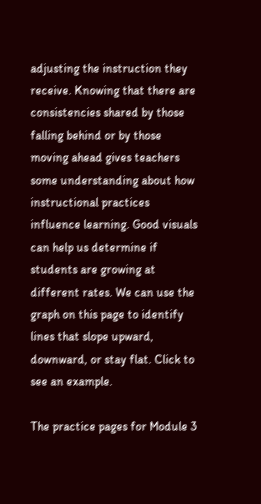adjusting the instruction they receive. Knowing that there are consistencies shared by those falling behind or by those moving ahead gives teachers some understanding about how instructional practices influence learning. Good visuals can help us determine if students are growing at different rates. We can use the graph on this page to identify lines that slope upward, downward, or stay flat. Click to see an example.

The practice pages for Module 3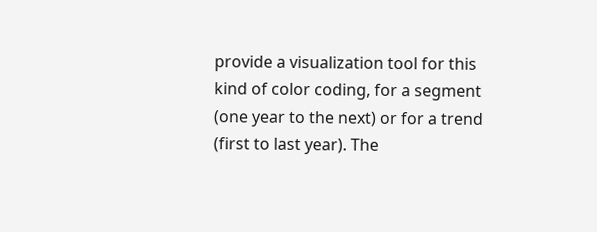provide a visualization tool for this kind of color coding, for a segment (one year to the next) or for a trend (first to last year). The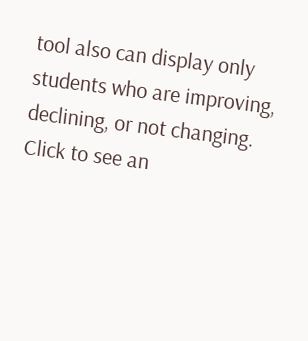tool also can display only students who are improving, declining, or not changing. Click to see an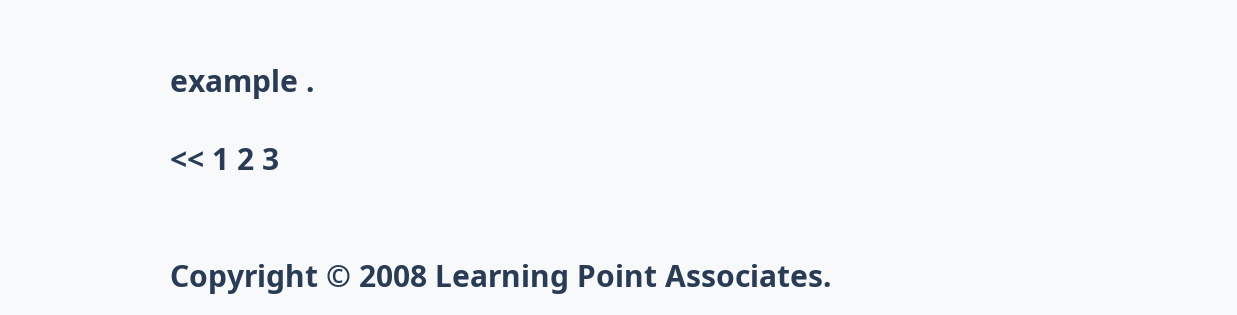example .

<< 1 2 3


Copyright © 2008 Learning Point Associates.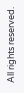All rights reserved.